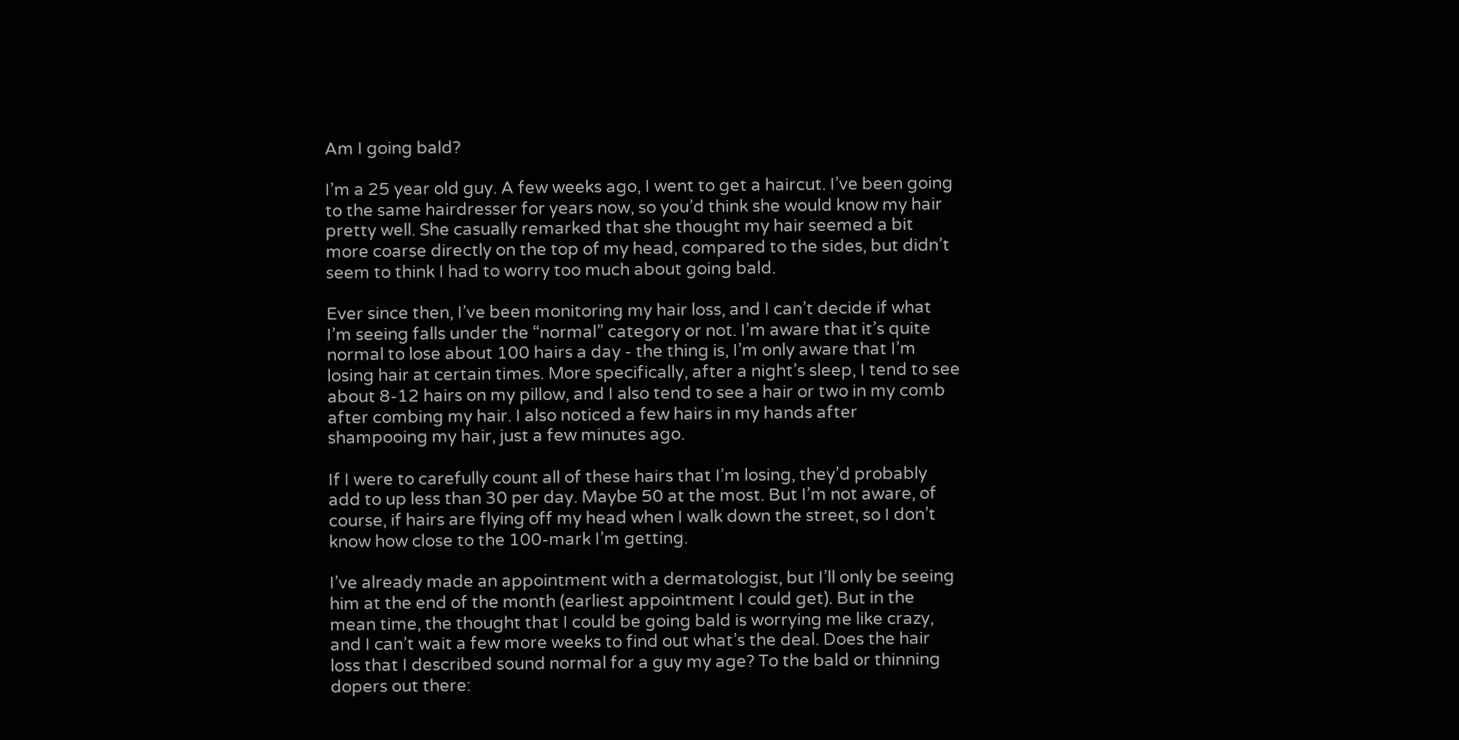Am I going bald?

I’m a 25 year old guy. A few weeks ago, I went to get a haircut. I’ve been going to the same hairdresser for years now, so you’d think she would know my hair pretty well. She casually remarked that she thought my hair seemed a bit more coarse directly on the top of my head, compared to the sides, but didn’t seem to think I had to worry too much about going bald.

Ever since then, I’ve been monitoring my hair loss, and I can’t decide if what I’m seeing falls under the “normal” category or not. I’m aware that it’s quite normal to lose about 100 hairs a day - the thing is, I’m only aware that I’m losing hair at certain times. More specifically, after a night’s sleep, I tend to see about 8-12 hairs on my pillow, and I also tend to see a hair or two in my comb after combing my hair. I also noticed a few hairs in my hands after shampooing my hair, just a few minutes ago.

If I were to carefully count all of these hairs that I’m losing, they’d probably add to up less than 30 per day. Maybe 50 at the most. But I’m not aware, of course, if hairs are flying off my head when I walk down the street, so I don’t know how close to the 100-mark I’m getting.

I’ve already made an appointment with a dermatologist, but I’ll only be seeing him at the end of the month (earliest appointment I could get). But in the mean time, the thought that I could be going bald is worrying me like crazy, and I can’t wait a few more weeks to find out what’s the deal. Does the hair loss that I described sound normal for a guy my age? To the bald or thinning dopers out there: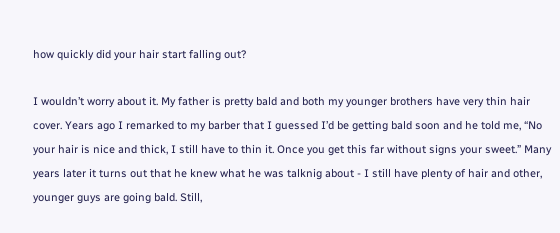how quickly did your hair start falling out?

I wouldn’t worry about it. My father is pretty bald and both my younger brothers have very thin hair cover. Years ago I remarked to my barber that I guessed I’d be getting bald soon and he told me, “No your hair is nice and thick, I still have to thin it. Once you get this far without signs your sweet.” Many years later it turns out that he knew what he was talknig about - I still have plenty of hair and other, younger guys are going bald. Still,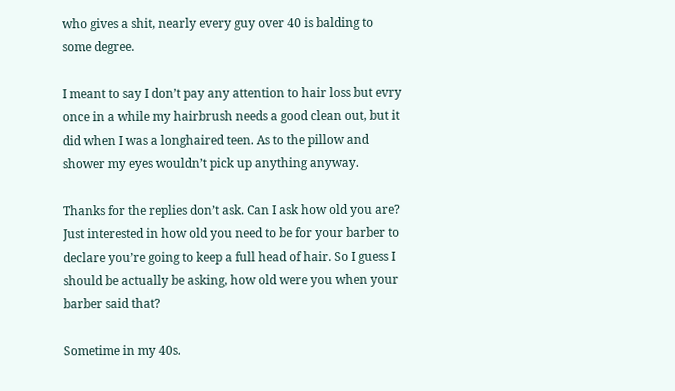who gives a shit, nearly every guy over 40 is balding to some degree.

I meant to say I don’t pay any attention to hair loss but evry once in a while my hairbrush needs a good clean out, but it did when I was a longhaired teen. As to the pillow and shower my eyes wouldn’t pick up anything anyway.

Thanks for the replies don’t ask. Can I ask how old you are? Just interested in how old you need to be for your barber to declare you’re going to keep a full head of hair. So I guess I should be actually be asking, how old were you when your barber said that?

Sometime in my 40s.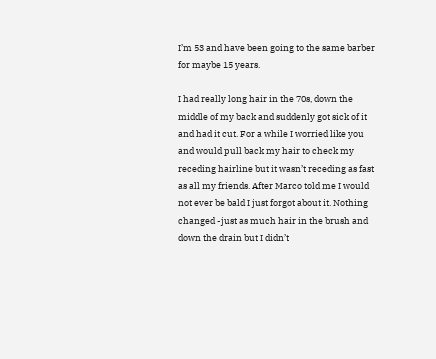I’m 53 and have been going to the same barber for maybe 15 years.

I had really long hair in the 70s, down the middle of my back and suddenly got sick of it and had it cut. For a while I worried like you and would pull back my hair to check my receding hairline but it wasn’t receding as fast as all my friends. After Marco told me I would not ever be bald I just forgot about it. Nothing changed -just as much hair in the brush and down the drain but I didn’t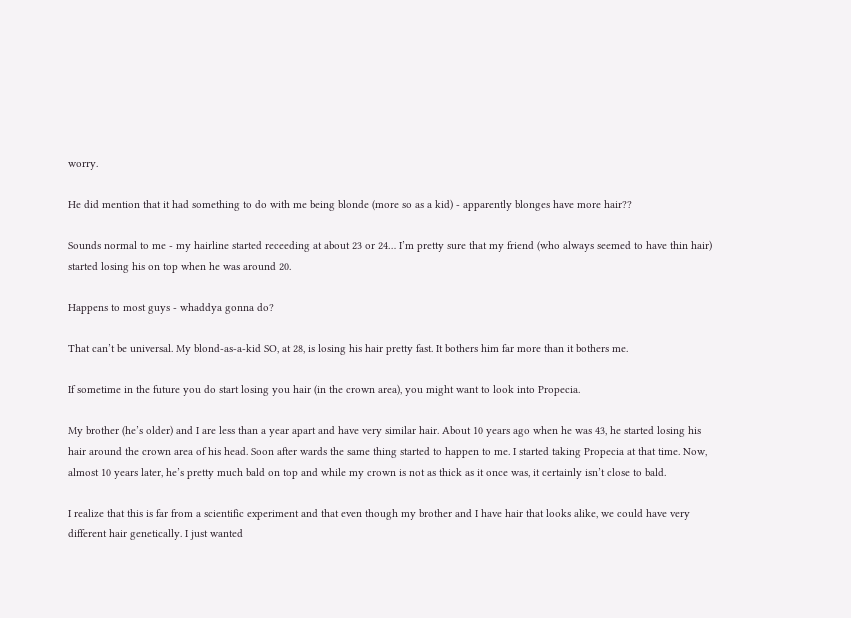worry.

He did mention that it had something to do with me being blonde (more so as a kid) - apparently blonges have more hair??

Sounds normal to me - my hairline started receeding at about 23 or 24… I’m pretty sure that my friend (who always seemed to have thin hair) started losing his on top when he was around 20.

Happens to most guys - whaddya gonna do?

That can’t be universal. My blond-as-a-kid SO, at 28, is losing his hair pretty fast. It bothers him far more than it bothers me.

If sometime in the future you do start losing you hair (in the crown area), you might want to look into Propecia.

My brother (he’s older) and I are less than a year apart and have very similar hair. About 10 years ago when he was 43, he started losing his hair around the crown area of his head. Soon after wards the same thing started to happen to me. I started taking Propecia at that time. Now, almost 10 years later, he’s pretty much bald on top and while my crown is not as thick as it once was, it certainly isn’t close to bald.

I realize that this is far from a scientific experiment and that even though my brother and I have hair that looks alike, we could have very different hair genetically. I just wanted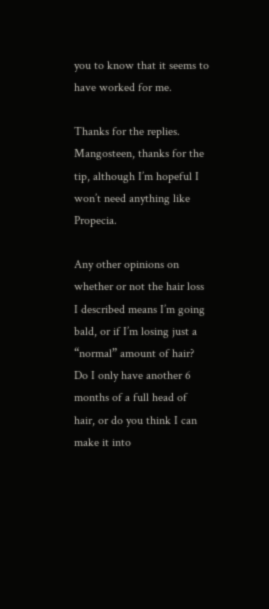you to know that it seems to have worked for me.

Thanks for the replies. Mangosteen, thanks for the tip, although I’m hopeful I won’t need anything like Propecia.

Any other opinions on whether or not the hair loss I described means I’m going bald, or if I’m losing just a “normal” amount of hair? Do I only have another 6 months of a full head of hair, or do you think I can make it into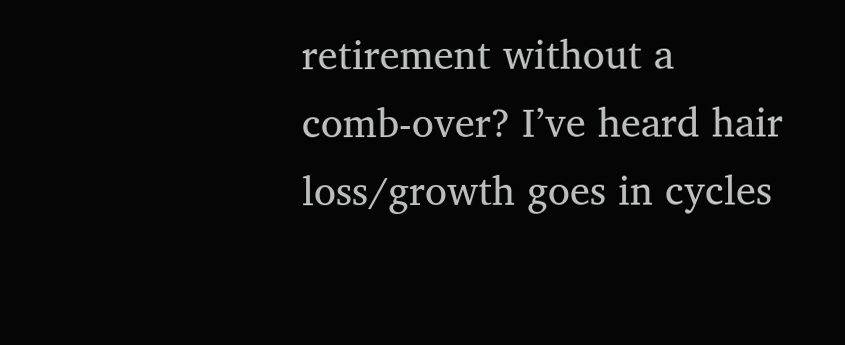retirement without a comb-over? I’ve heard hair loss/growth goes in cycles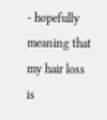- hopefully meaning that my hair loss is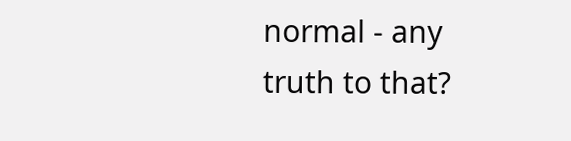normal - any truth to that?